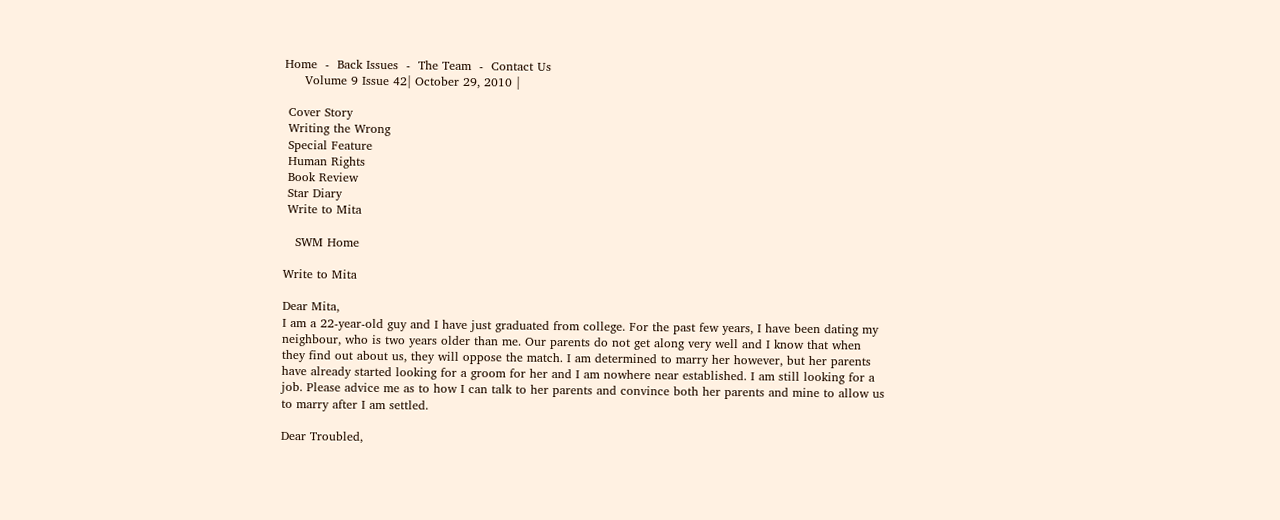Home  -  Back Issues  -  The Team  -  Contact Us
     Volume 9 Issue 42| October 29, 2010 |

 Cover Story
 Writing the Wrong
 Special Feature
 Human Rights
 Book Review
 Star Diary
 Write to Mita

   SWM Home

Write to Mita

Dear Mita,
I am a 22-year-old guy and I have just graduated from college. For the past few years, I have been dating my neighbour, who is two years older than me. Our parents do not get along very well and I know that when they find out about us, they will oppose the match. I am determined to marry her however, but her parents have already started looking for a groom for her and I am nowhere near established. I am still looking for a job. Please advice me as to how I can talk to her parents and convince both her parents and mine to allow us to marry after I am settled.

Dear Troubled,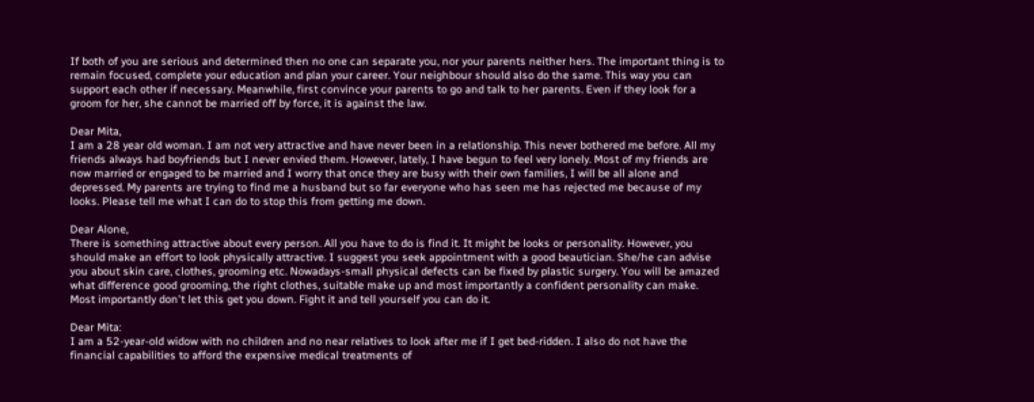If both of you are serious and determined then no one can separate you, nor your parents neither hers. The important thing is to remain focused, complete your education and plan your career. Your neighbour should also do the same. This way you can support each other if necessary. Meanwhile, first convince your parents to go and talk to her parents. Even if they look for a groom for her, she cannot be married off by force, it is against the law.

Dear Mita,
I am a 28 year old woman. I am not very attractive and have never been in a relationship. This never bothered me before. All my friends always had boyfriends but I never envied them. However, lately, I have begun to feel very lonely. Most of my friends are now married or engaged to be married and I worry that once they are busy with their own families, I will be all alone and depressed. My parents are trying to find me a husband but so far everyone who has seen me has rejected me because of my looks. Please tell me what I can do to stop this from getting me down.

Dear Alone,
There is something attractive about every person. All you have to do is find it. It might be looks or personality. However, you should make an effort to look physically attractive. I suggest you seek appointment with a good beautician. She/he can advise you about skin care, clothes, grooming etc. Nowadays-small physical defects can be fixed by plastic surgery. You will be amazed what difference good grooming, the right clothes, suitable make up and most importantly a confident personality can make. Most importantly don't let this get you down. Fight it and tell yourself you can do it.

Dear Mita:
I am a 52-year-old widow with no children and no near relatives to look after me if I get bed-ridden. I also do not have the financial capabilities to afford the expensive medical treatments of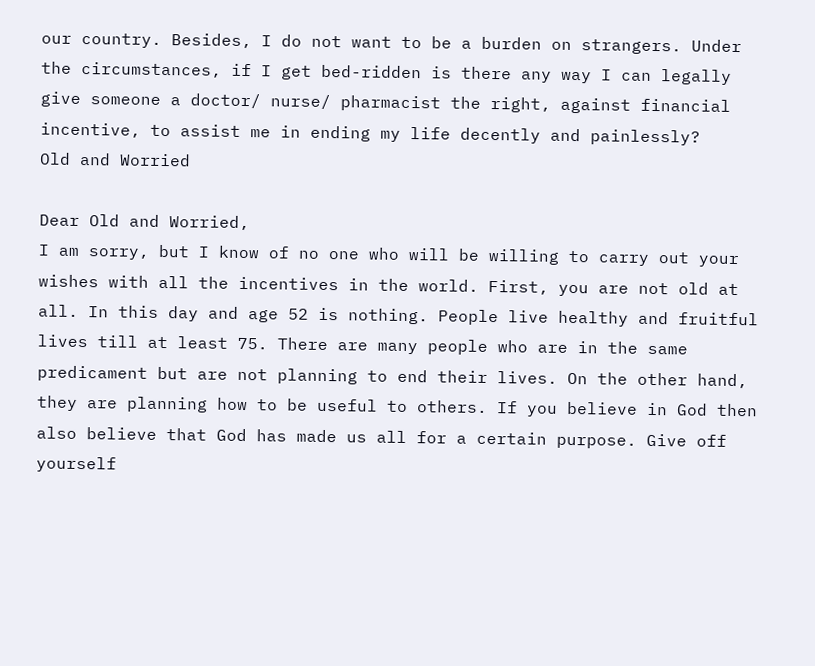our country. Besides, I do not want to be a burden on strangers. Under the circumstances, if I get bed-ridden is there any way I can legally give someone a doctor/ nurse/ pharmacist the right, against financial incentive, to assist me in ending my life decently and painlessly?
Old and Worried

Dear Old and Worried,
I am sorry, but I know of no one who will be willing to carry out your wishes with all the incentives in the world. First, you are not old at all. In this day and age 52 is nothing. People live healthy and fruitful lives till at least 75. There are many people who are in the same predicament but are not planning to end their lives. On the other hand, they are planning how to be useful to others. If you believe in God then also believe that God has made us all for a certain purpose. Give off yourself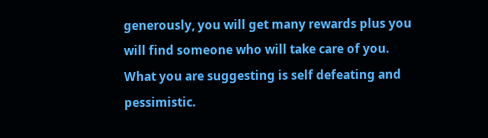generously, you will get many rewards plus you will find someone who will take care of you. What you are suggesting is self defeating and pessimistic.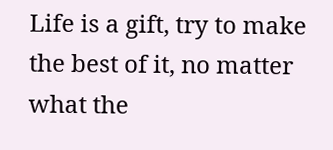Life is a gift, try to make the best of it, no matter what the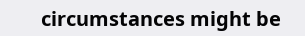circumstances might be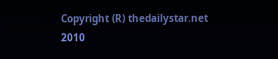Copyright (R) thedailystar.net 2010